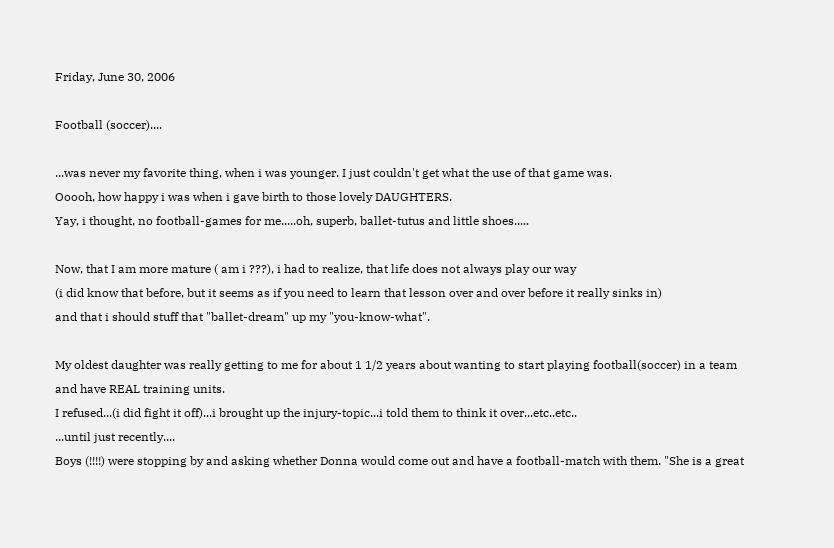Friday, June 30, 2006

Football (soccer)....

...was never my favorite thing, when i was younger. I just couldn't get what the use of that game was.
Ooooh, how happy i was when i gave birth to those lovely DAUGHTERS.
Yay, i thought, no football-games for me.....oh, superb, ballet-tutus and little shoes.....

Now, that I am more mature ( am i ???), i had to realize, that life does not always play our way
(i did know that before, but it seems as if you need to learn that lesson over and over before it really sinks in)
and that i should stuff that "ballet-dream" up my "you-know-what".

My oldest daughter was really getting to me for about 1 1/2 years about wanting to start playing football(soccer) in a team and have REAL training units.
I refused...(i did fight it off)...i brought up the injury-topic...i told them to think it over...etc..etc..
...until just recently....
Boys (!!!!) were stopping by and asking whether Donna would come out and have a football-match with them. "She is a great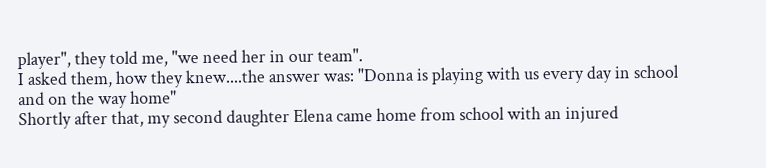player", they told me, "we need her in our team".
I asked them, how they knew....the answer was: "Donna is playing with us every day in school and on the way home"
Shortly after that, my second daughter Elena came home from school with an injured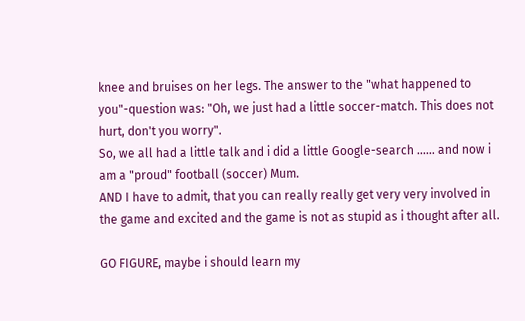knee and bruises on her legs. The answer to the "what happened to you"-question was: "Oh, we just had a little soccer-match. This does not hurt, don't you worry".
So, we all had a little talk and i did a little Google-search ...... and now i am a "proud" football (soccer) Mum.
AND I have to admit, that you can really really get very very involved in the game and excited and the game is not as stupid as i thought after all.

GO FIGURE, maybe i should learn my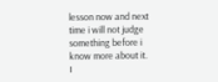lesson now and next time i will not judge something before i know more about it.
I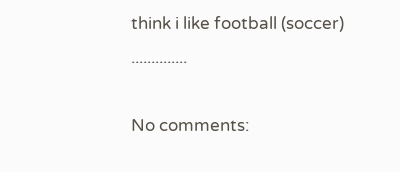think i like football (soccer) ..............

No comments: